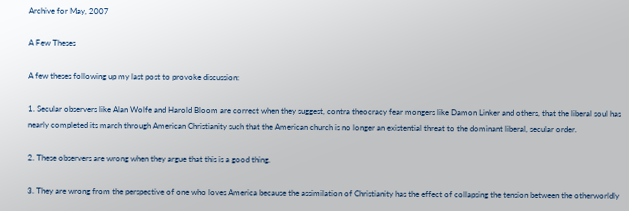Archive for May, 2007

A Few Theses

A few theses following up my last post to provoke discussion:

1. Secular observers like Alan Wolfe and Harold Bloom are correct when they suggest, contra theocracy fear mongers like Damon Linker and others, that the liberal soul has nearly completed its march through American Christianity such that the American church is no longer an existential threat to the dominant liberal, secular order.

2. These observers are wrong when they argue that this is a good thing.

3. They are wrong from the perspective of one who loves America because the assimilation of Christianity has the effect of collapsing the tension between the otherworldly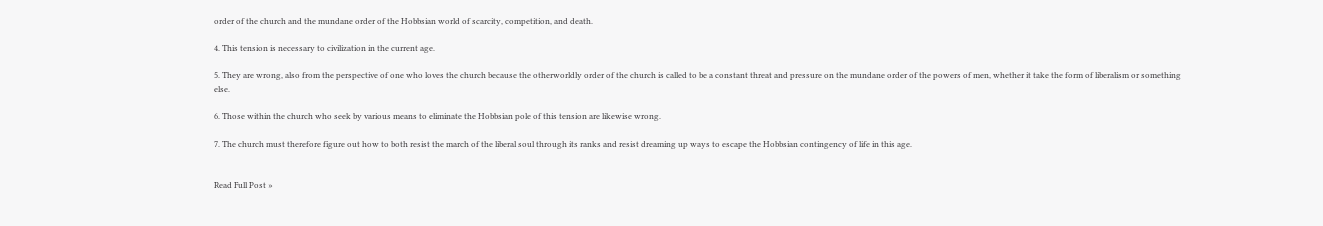order of the church and the mundane order of the Hobbsian world of scarcity, competition, and death.

4. This tension is necessary to civilization in the current age.

5. They are wrong, also from the perspective of one who loves the church because the otherworldly order of the church is called to be a constant threat and pressure on the mundane order of the powers of men, whether it take the form of liberalism or something else.

6. Those within the church who seek by various means to eliminate the Hobbsian pole of this tension are likewise wrong.

7. The church must therefore figure out how to both resist the march of the liberal soul through its ranks and resist dreaming up ways to escape the Hobbsian contingency of life in this age.


Read Full Post »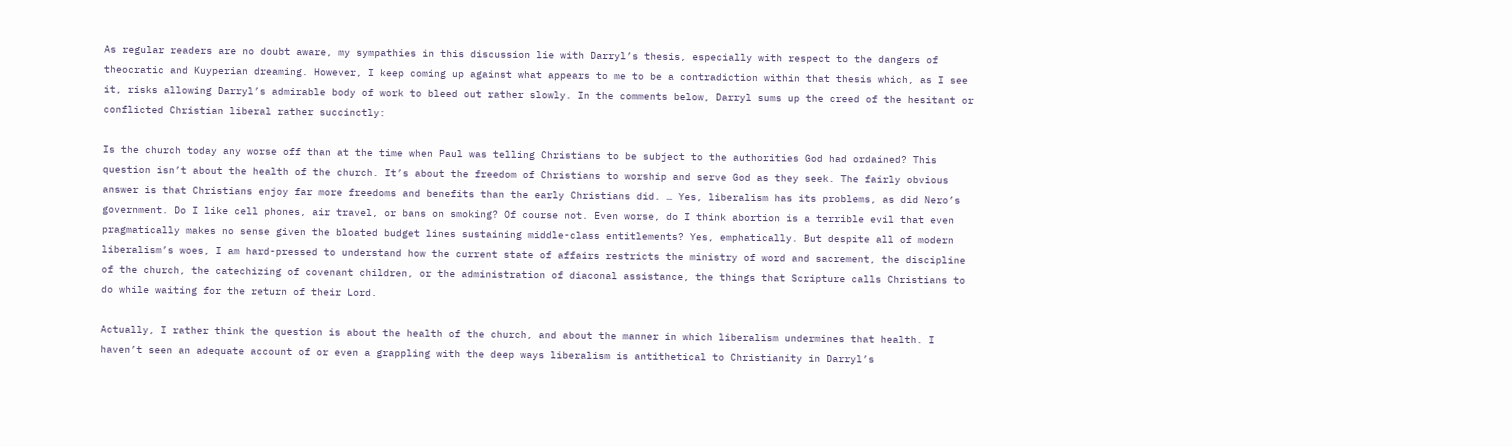As regular readers are no doubt aware, my sympathies in this discussion lie with Darryl’s thesis, especially with respect to the dangers of theocratic and Kuyperian dreaming. However, I keep coming up against what appears to me to be a contradiction within that thesis which, as I see it, risks allowing Darryl’s admirable body of work to bleed out rather slowly. In the comments below, Darryl sums up the creed of the hesitant or conflicted Christian liberal rather succinctly:

Is the church today any worse off than at the time when Paul was telling Christians to be subject to the authorities God had ordained? This question isn’t about the health of the church. It’s about the freedom of Christians to worship and serve God as they seek. The fairly obvious answer is that Christians enjoy far more freedoms and benefits than the early Christians did. … Yes, liberalism has its problems, as did Nero’s government. Do I like cell phones, air travel, or bans on smoking? Of course not. Even worse, do I think abortion is a terrible evil that even pragmatically makes no sense given the bloated budget lines sustaining middle-class entitlements? Yes, emphatically. But despite all of modern liberalism’s woes, I am hard-pressed to understand how the current state of affairs restricts the ministry of word and sacrement, the discipline of the church, the catechizing of covenant children, or the administration of diaconal assistance, the things that Scripture calls Christians to do while waiting for the return of their Lord.

Actually, I rather think the question is about the health of the church, and about the manner in which liberalism undermines that health. I haven’t seen an adequate account of or even a grappling with the deep ways liberalism is antithetical to Christianity in Darryl’s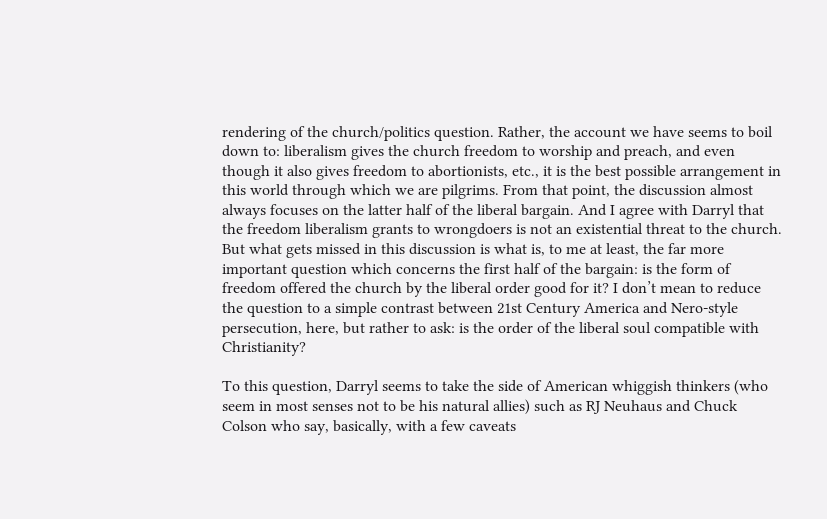rendering of the church/politics question. Rather, the account we have seems to boil down to: liberalism gives the church freedom to worship and preach, and even though it also gives freedom to abortionists, etc., it is the best possible arrangement in this world through which we are pilgrims. From that point, the discussion almost always focuses on the latter half of the liberal bargain. And I agree with Darryl that the freedom liberalism grants to wrongdoers is not an existential threat to the church. But what gets missed in this discussion is what is, to me at least, the far more important question which concerns the first half of the bargain: is the form of freedom offered the church by the liberal order good for it? I don’t mean to reduce the question to a simple contrast between 21st Century America and Nero-style persecution, here, but rather to ask: is the order of the liberal soul compatible with Christianity?

To this question, Darryl seems to take the side of American whiggish thinkers (who seem in most senses not to be his natural allies) such as RJ Neuhaus and Chuck Colson who say, basically, with a few caveats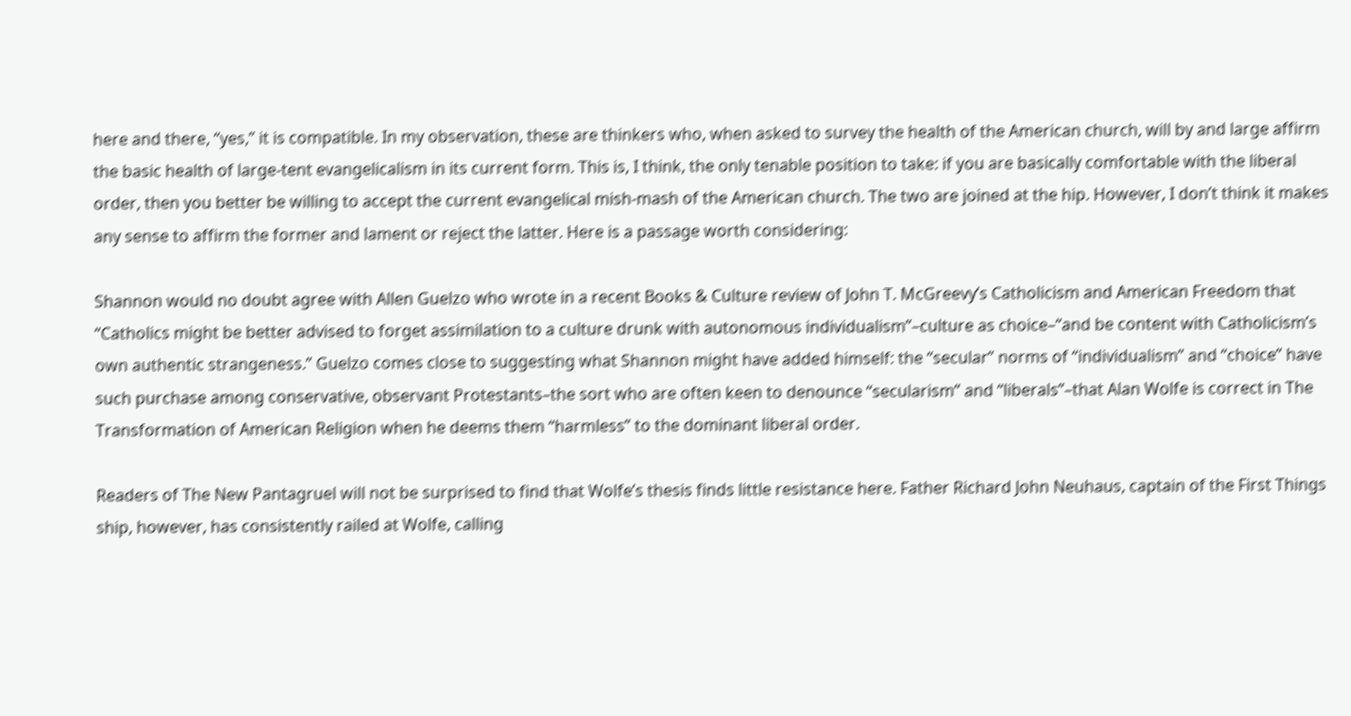here and there, “yes,” it is compatible. In my observation, these are thinkers who, when asked to survey the health of the American church, will by and large affirm the basic health of large-tent evangelicalism in its current form. This is, I think, the only tenable position to take: if you are basically comfortable with the liberal order, then you better be willing to accept the current evangelical mish-mash of the American church. The two are joined at the hip. However, I don’t think it makes any sense to affirm the former and lament or reject the latter. Here is a passage worth considering:

Shannon would no doubt agree with Allen Guelzo who wrote in a recent Books & Culture review of John T. McGreevy’s Catholicism and American Freedom that “Catholics might be better advised to forget assimilation to a culture drunk with autonomous individualism”–culture as choice–“and be content with Catholicism’s own authentic strangeness.” Guelzo comes close to suggesting what Shannon might have added himself: the “secular” norms of “individualism” and “choice” have such purchase among conservative, observant Protestants–the sort who are often keen to denounce “secularism” and “liberals”–that Alan Wolfe is correct in The Transformation of American Religion when he deems them “harmless” to the dominant liberal order.

Readers of The New Pantagruel will not be surprised to find that Wolfe’s thesis finds little resistance here. Father Richard John Neuhaus, captain of the First Things ship, however, has consistently railed at Wolfe, calling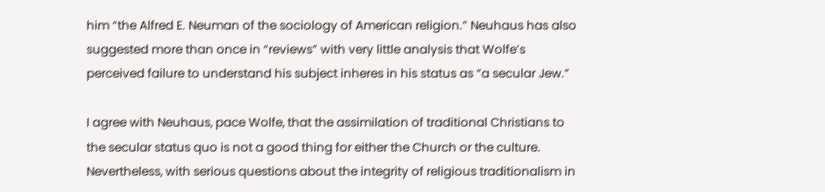him “the Alfred E. Neuman of the sociology of American religion.” Neuhaus has also suggested more than once in “reviews” with very little analysis that Wolfe’s perceived failure to understand his subject inheres in his status as “a secular Jew.”

I agree with Neuhaus, pace Wolfe, that the assimilation of traditional Christians to the secular status quo is not a good thing for either the Church or the culture. Nevertheless, with serious questions about the integrity of religious traditionalism in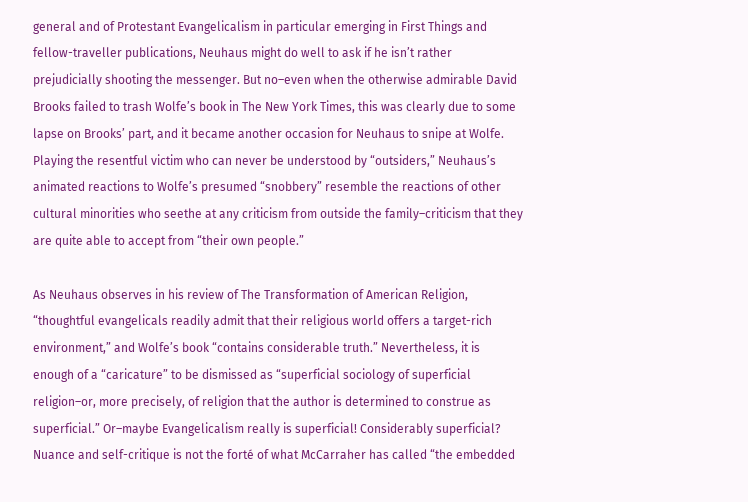general and of Protestant Evangelicalism in particular emerging in First Things and fellow-traveller publications, Neuhaus might do well to ask if he isn’t rather prejudicially shooting the messenger. But no–even when the otherwise admirable David Brooks failed to trash Wolfe’s book in The New York Times, this was clearly due to some lapse on Brooks’ part, and it became another occasion for Neuhaus to snipe at Wolfe. Playing the resentful victim who can never be understood by “outsiders,” Neuhaus’s animated reactions to Wolfe’s presumed “snobbery” resemble the reactions of other cultural minorities who seethe at any criticism from outside the family–criticism that they are quite able to accept from “their own people.”

As Neuhaus observes in his review of The Transformation of American Religion, “thoughtful evangelicals readily admit that their religious world offers a target-rich environment,” and Wolfe’s book “contains considerable truth.” Nevertheless, it is enough of a “caricature” to be dismissed as “superficial sociology of superficial religion–or, more precisely, of religion that the author is determined to construe as superficial.” Or–maybe Evangelicalism really is superficial! Considerably superficial? Nuance and self-critique is not the forté of what McCarraher has called “the embedded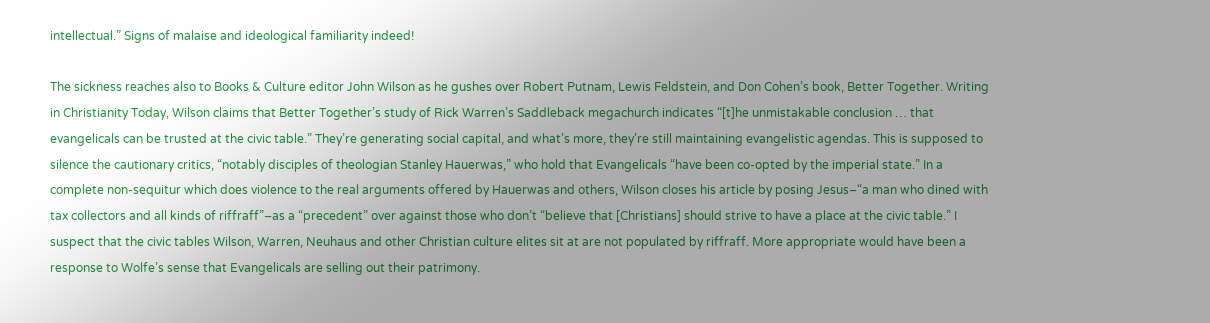intellectual.” Signs of malaise and ideological familiarity indeed!

The sickness reaches also to Books & Culture editor John Wilson as he gushes over Robert Putnam, Lewis Feldstein, and Don Cohen’s book, Better Together. Writing in Christianity Today, Wilson claims that Better Together’s study of Rick Warren’s Saddleback megachurch indicates “[t]he unmistakable conclusion … that evangelicals can be trusted at the civic table.” They’re generating social capital, and what’s more, they’re still maintaining evangelistic agendas. This is supposed to silence the cautionary critics, “notably disciples of theologian Stanley Hauerwas,” who hold that Evangelicals “have been co-opted by the imperial state.” In a complete non-sequitur which does violence to the real arguments offered by Hauerwas and others, Wilson closes his article by posing Jesus–“a man who dined with tax collectors and all kinds of riffraff”–as a “precedent” over against those who don’t “believe that [Christians] should strive to have a place at the civic table.” I suspect that the civic tables Wilson, Warren, Neuhaus and other Christian culture elites sit at are not populated by riffraff. More appropriate would have been a response to Wolfe’s sense that Evangelicals are selling out their patrimony.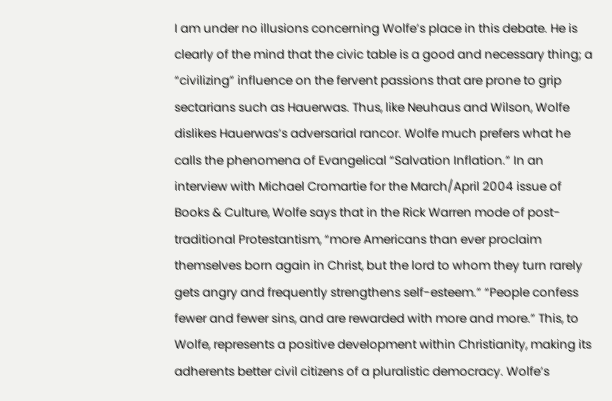I am under no illusions concerning Wolfe’s place in this debate. He is clearly of the mind that the civic table is a good and necessary thing; a “civilizing” influence on the fervent passions that are prone to grip sectarians such as Hauerwas. Thus, like Neuhaus and Wilson, Wolfe dislikes Hauerwas’s adversarial rancor. Wolfe much prefers what he calls the phenomena of Evangelical “Salvation Inflation.” In an interview with Michael Cromartie for the March/April 2004 issue of Books & Culture, Wolfe says that in the Rick Warren mode of post-traditional Protestantism, “more Americans than ever proclaim themselves born again in Christ, but the lord to whom they turn rarely gets angry and frequently strengthens self-esteem.” “People confess fewer and fewer sins, and are rewarded with more and more.” This, to Wolfe, represents a positive development within Christianity, making its adherents better civil citizens of a pluralistic democracy. Wolfe’s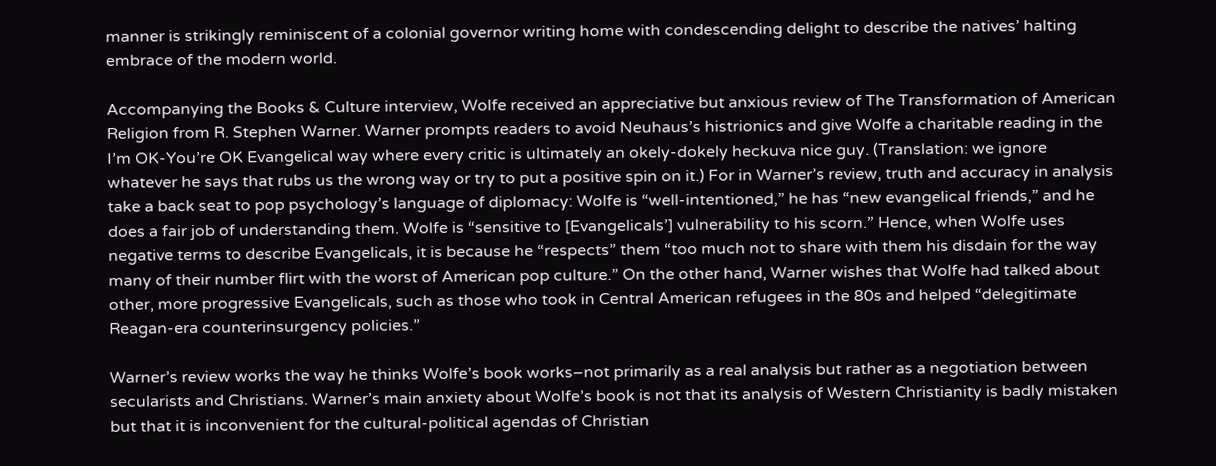manner is strikingly reminiscent of a colonial governor writing home with condescending delight to describe the natives’ halting embrace of the modern world.

Accompanying the Books & Culture interview, Wolfe received an appreciative but anxious review of The Transformation of American Religion from R. Stephen Warner. Warner prompts readers to avoid Neuhaus’s histrionics and give Wolfe a charitable reading in the I’m OK-You’re OK Evangelical way where every critic is ultimately an okely-dokely heckuva nice guy. (Translation: we ignore whatever he says that rubs us the wrong way or try to put a positive spin on it.) For in Warner’s review, truth and accuracy in analysis take a back seat to pop psychology’s language of diplomacy: Wolfe is “well-intentioned,” he has “new evangelical friends,” and he does a fair job of understanding them. Wolfe is “sensitive to [Evangelicals’] vulnerability to his scorn.” Hence, when Wolfe uses negative terms to describe Evangelicals, it is because he “respects” them “too much not to share with them his disdain for the way many of their number flirt with the worst of American pop culture.” On the other hand, Warner wishes that Wolfe had talked about other, more progressive Evangelicals, such as those who took in Central American refugees in the 80s and helped “delegitimate Reagan-era counterinsurgency policies.”

Warner’s review works the way he thinks Wolfe’s book works–not primarily as a real analysis but rather as a negotiation between secularists and Christians. Warner’s main anxiety about Wolfe’s book is not that its analysis of Western Christianity is badly mistaken but that it is inconvenient for the cultural-political agendas of Christian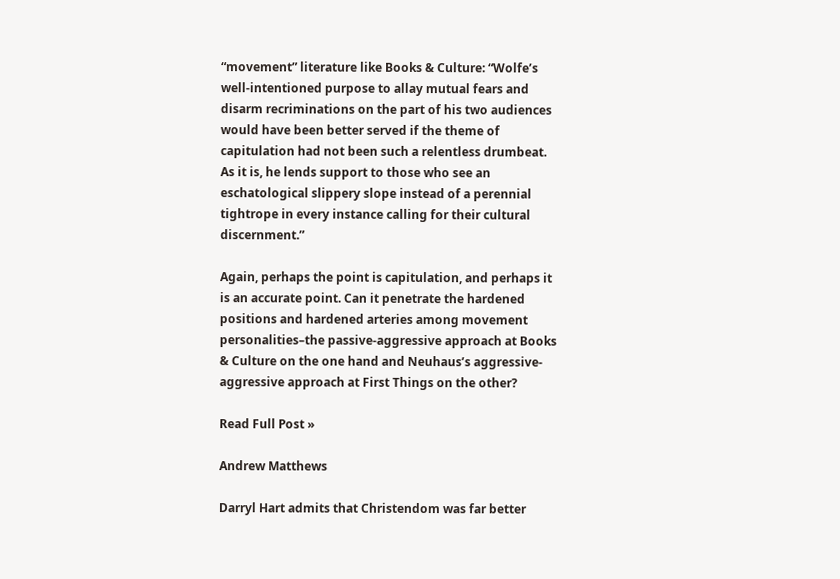“movement” literature like Books & Culture: “Wolfe’s well-intentioned purpose to allay mutual fears and disarm recriminations on the part of his two audiences would have been better served if the theme of capitulation had not been such a relentless drumbeat. As it is, he lends support to those who see an eschatological slippery slope instead of a perennial tightrope in every instance calling for their cultural discernment.”

Again, perhaps the point is capitulation, and perhaps it is an accurate point. Can it penetrate the hardened positions and hardened arteries among movement personalities–the passive-aggressive approach at Books & Culture on the one hand and Neuhaus’s aggressive-aggressive approach at First Things on the other?

Read Full Post »

Andrew Matthews

Darryl Hart admits that Christendom was far better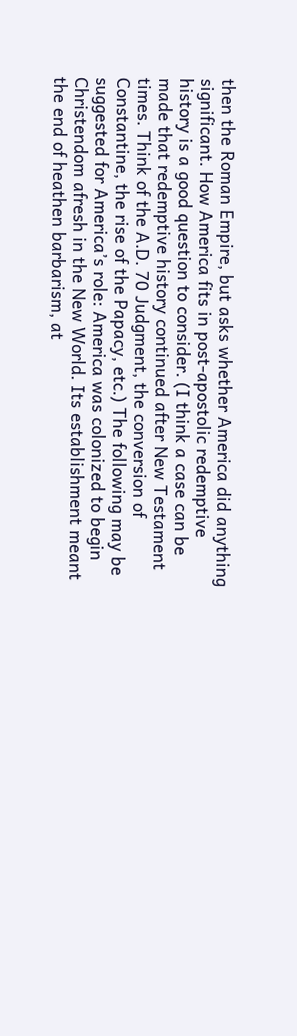then the Roman Empire, but asks whether America did anything significant. How America fits in post-apostolic redemptive history is a good question to consider. (I think a case can be made that redemptive history continued after New Testament times. Think of the A.D. 70 Judgment, the conversion of Constantine, the rise of the Papacy, etc.) The following may be suggested for America’s role: America was colonized to begin Christendom afresh in the New World. Its establishment meant the end of heathen barbarism, at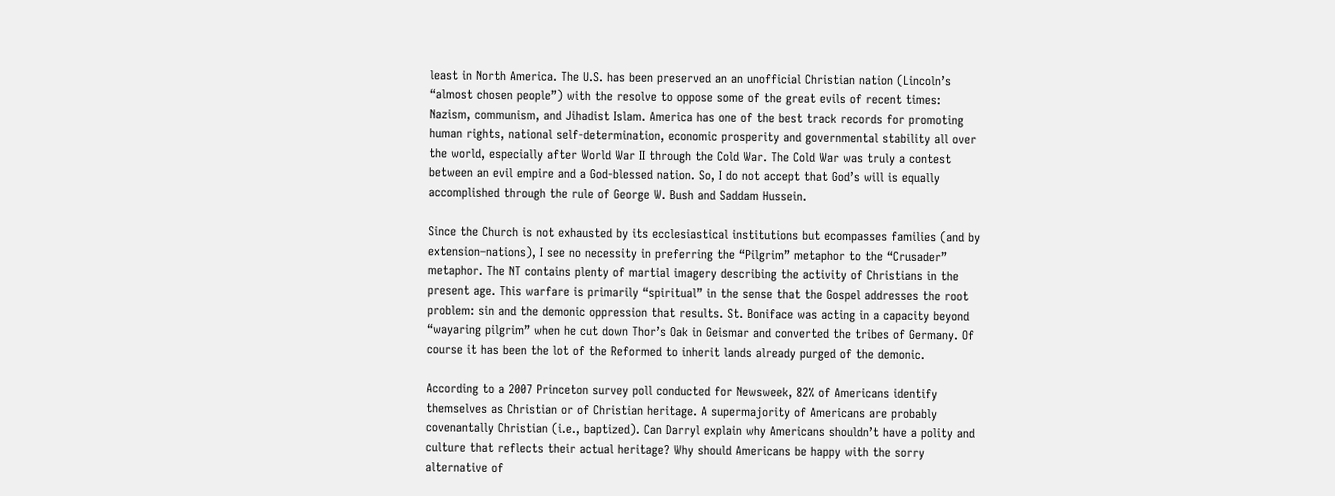least in North America. The U.S. has been preserved an an unofficial Christian nation (Lincoln’s “almost chosen people”) with the resolve to oppose some of the great evils of recent times: Nazism, communism, and Jihadist Islam. America has one of the best track records for promoting human rights, national self-determination, economic prosperity and governmental stability all over the world, especially after World War II through the Cold War. The Cold War was truly a contest between an evil empire and a God-blessed nation. So, I do not accept that God’s will is equally accomplished through the rule of George W. Bush and Saddam Hussein.

Since the Church is not exhausted by its ecclesiastical institutions but ecompasses families (and by extension–nations), I see no necessity in preferring the “Pilgrim” metaphor to the “Crusader” metaphor. The NT contains plenty of martial imagery describing the activity of Christians in the present age. This warfare is primarily “spiritual” in the sense that the Gospel addresses the root problem: sin and the demonic oppression that results. St. Boniface was acting in a capacity beyond “wayaring pilgrim” when he cut down Thor’s Oak in Geismar and converted the tribes of Germany. Of course it has been the lot of the Reformed to inherit lands already purged of the demonic.

According to a 2007 Princeton survey poll conducted for Newsweek, 82% of Americans identify themselves as Christian or of Christian heritage. A supermajority of Americans are probably covenantally Christian (i.e., baptized). Can Darryl explain why Americans shouldn’t have a polity and culture that reflects their actual heritage? Why should Americans be happy with the sorry alternative of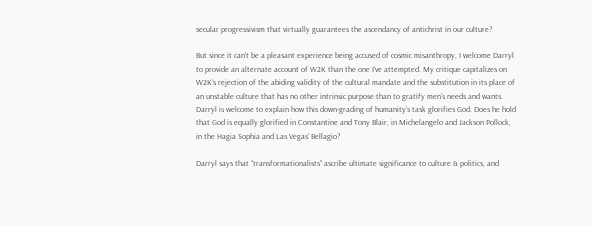secular progressivism that virtually guarantees the ascendancy of antichrist in our culture?

But since it can’t be a pleasant experience being accused of cosmic misanthropy, I welcome Darryl to provide an alternate account of W2K than the one I’ve attempted. My critique capitalizes on W2K’s rejection of the abiding validity of the cultural mandate and the substitution in its place of an unstable culture that has no other intrinsic purpose than to gratify men’s needs and wants. Darryl is welcome to explain how this down-grading of humanity’s task glorifies God. Does he hold that God is equally glorified in Constantine and Tony Blair, in Michelangelo and Jackson Pollock, in the Hagia Sophia and Las Vegas’ Bellagio?

Darryl says that “transformationalists” ascribe ultimate significance to culture & politics, and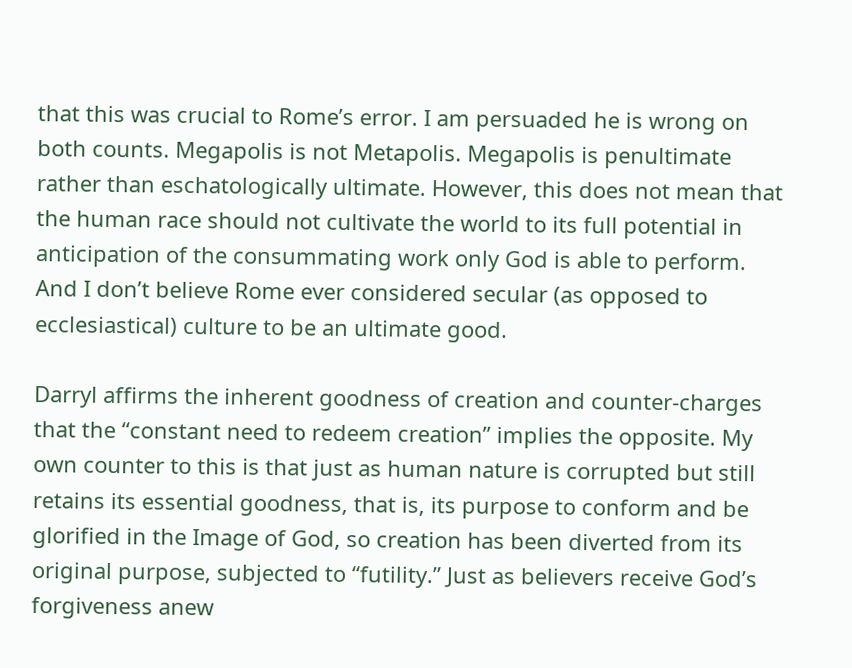that this was crucial to Rome’s error. I am persuaded he is wrong on both counts. Megapolis is not Metapolis. Megapolis is penultimate rather than eschatologically ultimate. However, this does not mean that the human race should not cultivate the world to its full potential in anticipation of the consummating work only God is able to perform. And I don’t believe Rome ever considered secular (as opposed to ecclesiastical) culture to be an ultimate good.

Darryl affirms the inherent goodness of creation and counter-charges that the “constant need to redeem creation” implies the opposite. My own counter to this is that just as human nature is corrupted but still retains its essential goodness, that is, its purpose to conform and be glorified in the Image of God, so creation has been diverted from its original purpose, subjected to “futility.” Just as believers receive God’s forgiveness anew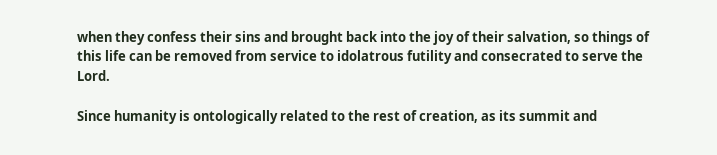when they confess their sins and brought back into the joy of their salvation, so things of this life can be removed from service to idolatrous futility and consecrated to serve the Lord.

Since humanity is ontologically related to the rest of creation, as its summit and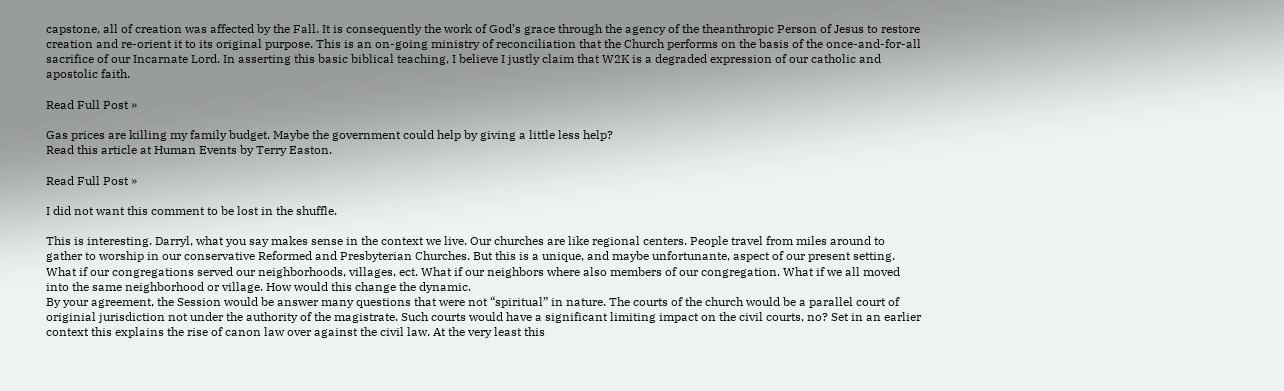capstone, all of creation was affected by the Fall. It is consequently the work of God’s grace through the agency of the theanthropic Person of Jesus to restore creation and re-orient it to its original purpose. This is an on-going ministry of reconciliation that the Church performs on the basis of the once-and-for-all sacrifice of our Incarnate Lord. In asserting this basic biblical teaching, I believe I justly claim that W2K is a degraded expression of our catholic and apostolic faith.

Read Full Post »

Gas prices are killing my family budget. Maybe the government could help by giving a little less help?
Read this article at Human Events by Terry Easton.

Read Full Post »

I did not want this comment to be lost in the shuffle.

This is interesting. Darryl, what you say makes sense in the context we live. Our churches are like regional centers. People travel from miles around to gather to worship in our conservative Reformed and Presbyterian Churches. But this is a unique, and maybe unfortunante, aspect of our present setting.
What if our congregations served our neighborhoods, villages, ect. What if our neighbors where also members of our congregation. What if we all moved into the same neighborhood or village. How would this change the dynamic.
By your agreement, the Session would be answer many questions that were not “spiritual” in nature. The courts of the church would be a parallel court of originial jurisdiction not under the authority of the magistrate. Such courts would have a significant limiting impact on the civil courts, no? Set in an earlier context this explains the rise of canon law over against the civil law. At the very least this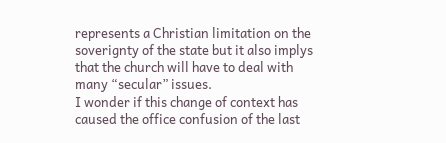represents a Christian limitation on the soverignty of the state but it also implys that the church will have to deal with many “secular” issues.
I wonder if this change of context has caused the office confusion of the last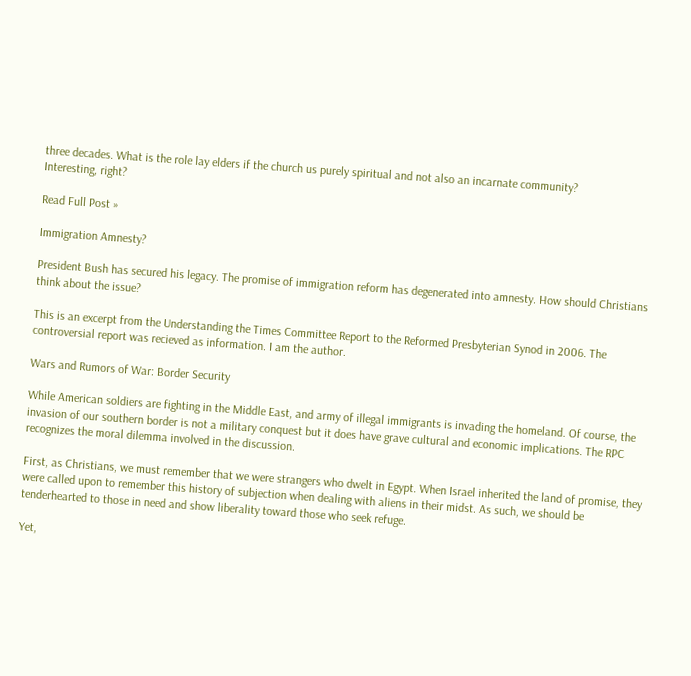three decades. What is the role lay elders if the church us purely spiritual and not also an incarnate community?
Interesting, right?

Read Full Post »

Immigration Amnesty?

President Bush has secured his legacy. The promise of immigration reform has degenerated into amnesty. How should Christians think about the issue?

This is an excerpt from the Understanding the Times Committee Report to the Reformed Presbyterian Synod in 2006. The controversial report was recieved as information. I am the author.

Wars and Rumors of War: Border Security

While American soldiers are fighting in the Middle East, and army of illegal immigrants is invading the homeland. Of course, the invasion of our southern border is not a military conquest but it does have grave cultural and economic implications. The RPC recognizes the moral dilemma involved in the discussion.

First, as Christians, we must remember that we were strangers who dwelt in Egypt. When Israel inherited the land of promise, they were called upon to remember this history of subjection when dealing with aliens in their midst. As such, we should be tenderhearted to those in need and show liberality toward those who seek refuge.

Yet,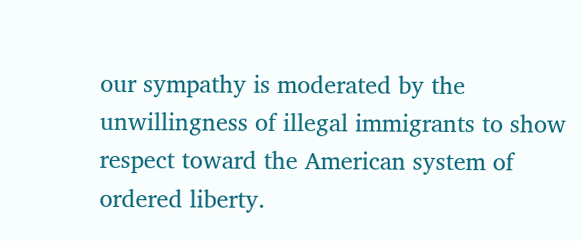our sympathy is moderated by the unwillingness of illegal immigrants to show respect toward the American system of ordered liberty.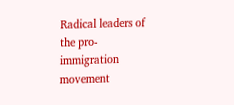Radical leaders of the pro-immigration movement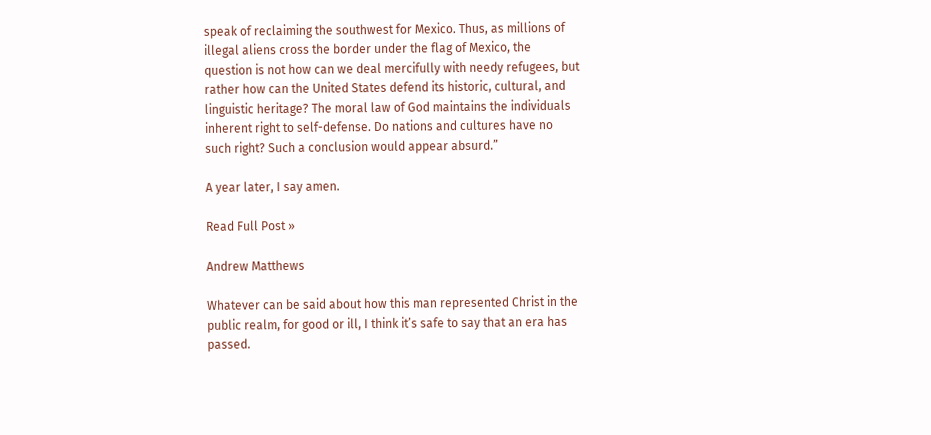speak of reclaiming the southwest for Mexico. Thus, as millions of illegal aliens cross the border under the flag of Mexico, the question is not how can we deal mercifully with needy refugees, but rather how can the United States defend its historic, cultural, and linguistic heritage? The moral law of God maintains the individuals inherent right to self-defense. Do nations and cultures have no such right? Such a conclusion would appear absurd.”

A year later, I say amen.

Read Full Post »

Andrew Matthews

Whatever can be said about how this man represented Christ in the public realm, for good or ill, I think it’s safe to say that an era has passed.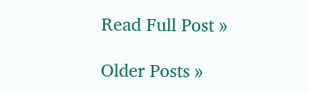Read Full Post »

Older Posts »